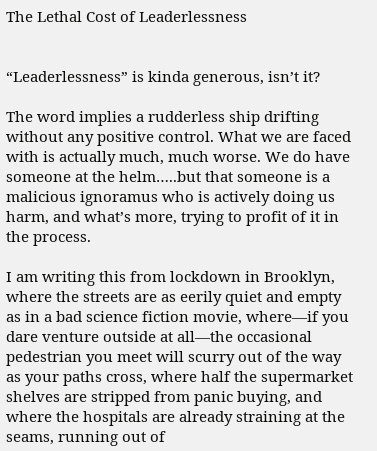The Lethal Cost of Leaderlessness


“Leaderlessness” is kinda generous, isn’t it?

The word implies a rudderless ship drifting without any positive control. What we are faced with is actually much, much worse. We do have someone at the helm…..but that someone is a malicious ignoramus who is actively doing us harm, and what’s more, trying to profit of it in the process.

I am writing this from lockdown in Brooklyn, where the streets are as eerily quiet and empty as in a bad science fiction movie, where—if you dare venture outside at all—the occasional pedestrian you meet will scurry out of the way as your paths cross, where half the supermarket shelves are stripped from panic buying, and where the hospitals are already straining at the seams, running out of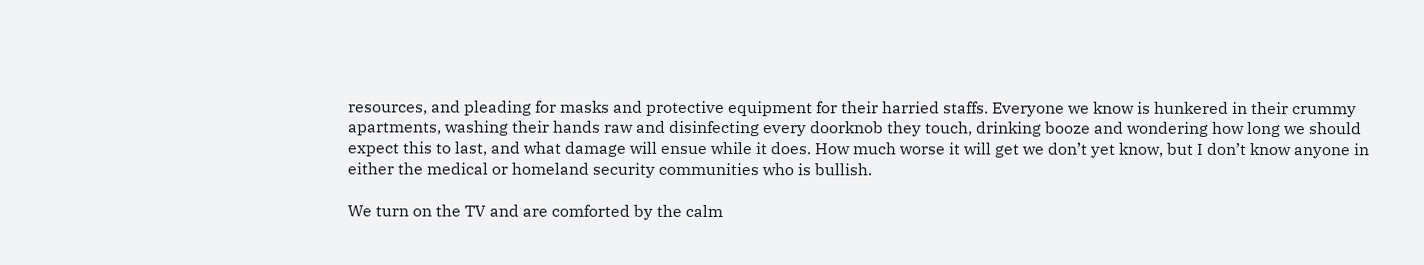resources, and pleading for masks and protective equipment for their harried staffs. Everyone we know is hunkered in their crummy apartments, washing their hands raw and disinfecting every doorknob they touch, drinking booze and wondering how long we should expect this to last, and what damage will ensue while it does. How much worse it will get we don’t yet know, but I don’t know anyone in either the medical or homeland security communities who is bullish.

We turn on the TV and are comforted by the calm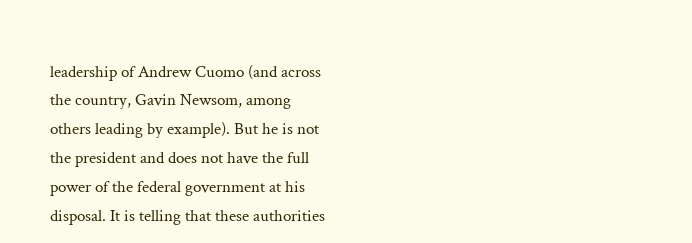leadership of Andrew Cuomo (and across the country, Gavin Newsom, among others leading by example). But he is not the president and does not have the full power of the federal government at his disposal. It is telling that these authorities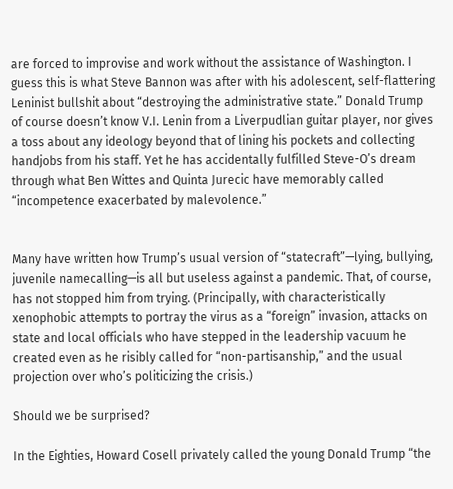are forced to improvise and work without the assistance of Washington. I guess this is what Steve Bannon was after with his adolescent, self-flattering Leninist bullshit about “destroying the administrative state.” Donald Trump of course doesn’t know V.I. Lenin from a Liverpudlian guitar player, nor gives a toss about any ideology beyond that of lining his pockets and collecting handjobs from his staff. Yet he has accidentally fulfilled Steve-O’s dream through what Ben Wittes and Quinta Jurecic have memorably called “incompetence exacerbated by malevolence.”


Many have written how Trump’s usual version of “statecraft”—lying, bullying, juvenile namecalling—is all but useless against a pandemic. That, of course, has not stopped him from trying. (Principally, with characteristically xenophobic attempts to portray the virus as a “foreign” invasion, attacks on state and local officials who have stepped in the leadership vacuum he created even as he risibly called for “non-partisanship,” and the usual projection over who’s politicizing the crisis.)

Should we be surprised?

In the Eighties, Howard Cosell privately called the young Donald Trump “the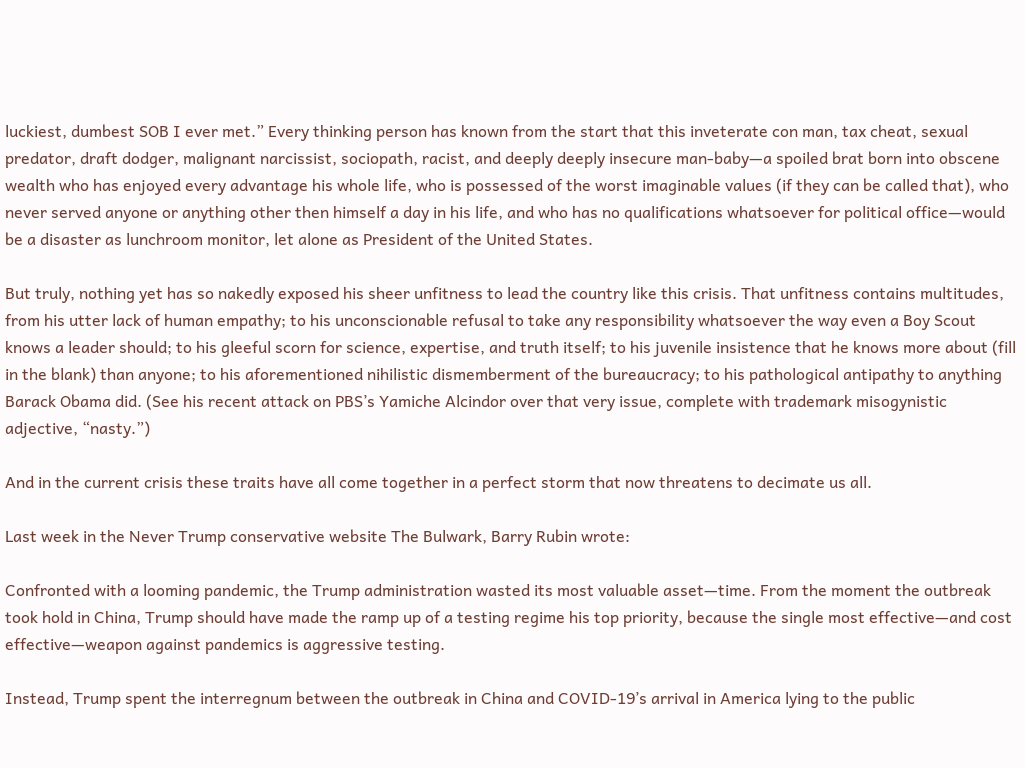luckiest, dumbest SOB I ever met.” Every thinking person has known from the start that this inveterate con man, tax cheat, sexual predator, draft dodger, malignant narcissist, sociopath, racist, and deeply deeply insecure man-baby—a spoiled brat born into obscene wealth who has enjoyed every advantage his whole life, who is possessed of the worst imaginable values (if they can be called that), who never served anyone or anything other then himself a day in his life, and who has no qualifications whatsoever for political office—would be a disaster as lunchroom monitor, let alone as President of the United States.

But truly, nothing yet has so nakedly exposed his sheer unfitness to lead the country like this crisis. That unfitness contains multitudes, from his utter lack of human empathy; to his unconscionable refusal to take any responsibility whatsoever the way even a Boy Scout knows a leader should; to his gleeful scorn for science, expertise, and truth itself; to his juvenile insistence that he knows more about (fill in the blank) than anyone; to his aforementioned nihilistic dismemberment of the bureaucracy; to his pathological antipathy to anything Barack Obama did. (See his recent attack on PBS’s Yamiche Alcindor over that very issue, complete with trademark misogynistic adjective, “nasty.”)

And in the current crisis these traits have all come together in a perfect storm that now threatens to decimate us all.

Last week in the Never Trump conservative website The Bulwark, Barry Rubin wrote:

Confronted with a looming pandemic, the Trump administration wasted its most valuable asset—time. From the moment the outbreak took hold in China, Trump should have made the ramp up of a testing regime his top priority, because the single most effective—and cost effective—weapon against pandemics is aggressive testing.

Instead, Trump spent the interregnum between the outbreak in China and COVID-19’s arrival in America lying to the public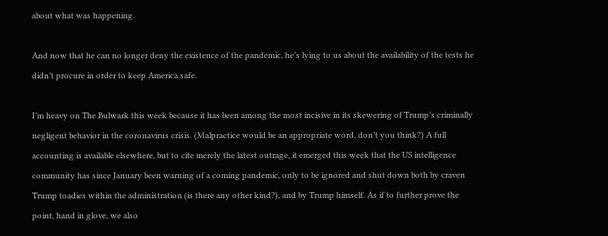about what was happening.

And now that he can no longer deny the existence of the pandemic, he’s lying to us about the availability of the tests he didn’t procure in order to keep America safe.

I’m heavy on The Bulwark this week because it has been among the most incisive in its skewering of Trump’s criminally negligent behavior in the coronavirus crisis. (Malpractice would be an appropriate word, don’t you think?) A full accounting is available elsewhere, but to cite merely the latest outrage, it emerged this week that the US intelligence community has since January been warning of a coming pandemic, only to be ignored and shut down both by craven Trump toadies within the administration (is there any other kind?), and by Trump himself. As if to further prove the point, hand in glove, we also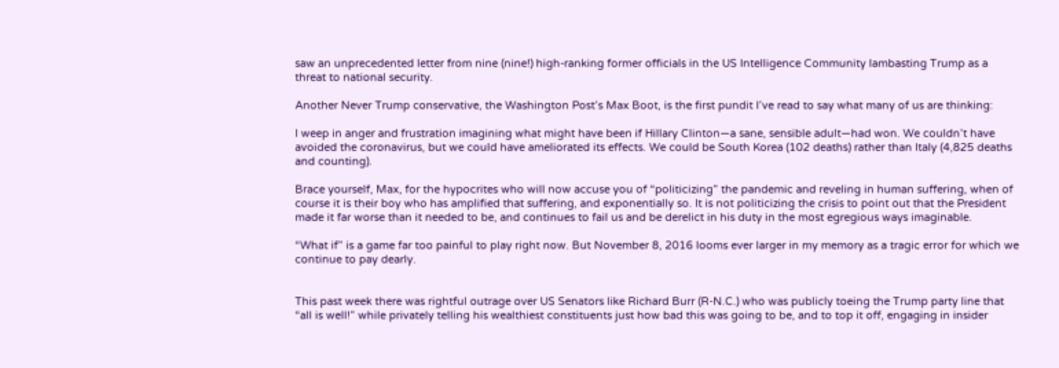saw an unprecedented letter from nine (nine!) high-ranking former officials in the US Intelligence Community lambasting Trump as a threat to national security.

Another Never Trump conservative, the Washington Post’s Max Boot, is the first pundit I’ve read to say what many of us are thinking:

I weep in anger and frustration imagining what might have been if Hillary Clinton—a sane, sensible adult—had won. We couldn’t have avoided the coronavirus, but we could have ameliorated its effects. We could be South Korea (102 deaths) rather than Italy (4,825 deaths and counting).

Brace yourself, Max, for the hypocrites who will now accuse you of “politicizing” the pandemic and reveling in human suffering, when of course it is their boy who has amplified that suffering, and exponentially so. It is not politicizing the crisis to point out that the President made it far worse than it needed to be, and continues to fail us and be derelict in his duty in the most egregious ways imaginable.

“What if” is a game far too painful to play right now. But November 8, 2016 looms ever larger in my memory as a tragic error for which we continue to pay dearly.


This past week there was rightful outrage over US Senators like Richard Burr (R-N.C.) who was publicly toeing the Trump party line that “all is well!” while privately telling his wealthiest constituents just how bad this was going to be, and to top it off, engaging in insider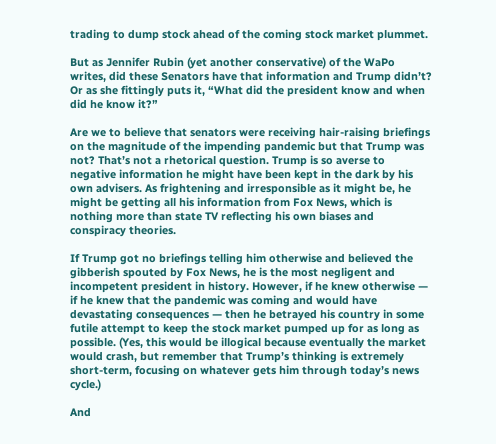trading to dump stock ahead of the coming stock market plummet.

But as Jennifer Rubin (yet another conservative) of the WaPo writes, did these Senators have that information and Trump didn’t? Or as she fittingly puts it, “What did the president know and when did he know it?”

Are we to believe that senators were receiving hair-raising briefings on the magnitude of the impending pandemic but that Trump was not? That’s not a rhetorical question. Trump is so averse to negative information he might have been kept in the dark by his own advisers. As frightening and irresponsible as it might be, he might be getting all his information from Fox News, which is nothing more than state TV reflecting his own biases and conspiracy theories.

If Trump got no briefings telling him otherwise and believed the gibberish spouted by Fox News, he is the most negligent and incompetent president in history. However, if he knew otherwise — if he knew that the pandemic was coming and would have devastating consequences — then he betrayed his country in some futile attempt to keep the stock market pumped up for as long as possible. (Yes, this would be illogical because eventually the market would crash, but remember that Trump’s thinking is extremely short-term, focusing on whatever gets him through today’s news cycle.)

And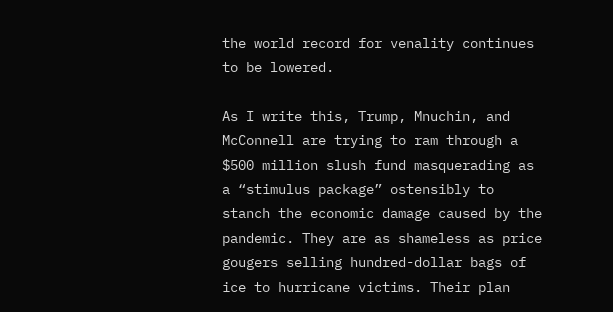the world record for venality continues to be lowered.

As I write this, Trump, Mnuchin, and McConnell are trying to ram through a $500 million slush fund masquerading as a “stimulus package” ostensibly to stanch the economic damage caused by the pandemic. They are as shameless as price gougers selling hundred-dollar bags of ice to hurricane victims. Their plan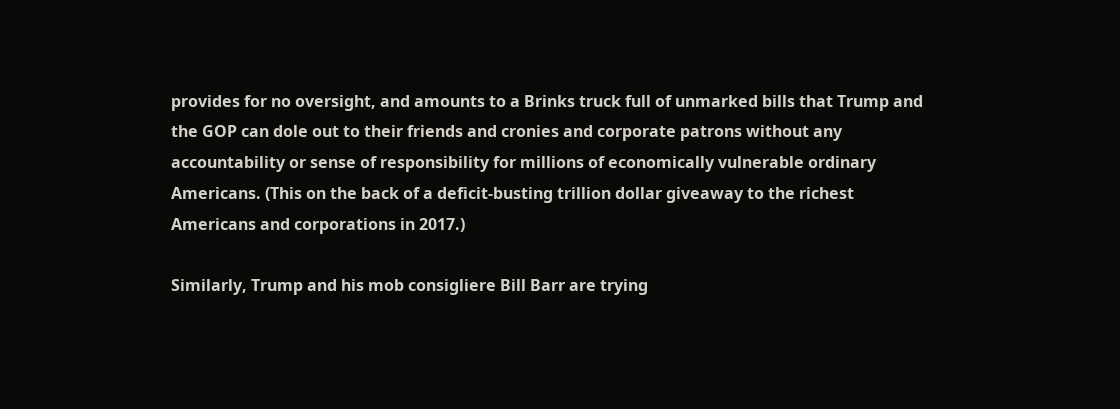provides for no oversight, and amounts to a Brinks truck full of unmarked bills that Trump and the GOP can dole out to their friends and cronies and corporate patrons without any accountability or sense of responsibility for millions of economically vulnerable ordinary Americans. (This on the back of a deficit-busting trillion dollar giveaway to the richest Americans and corporations in 2017.)

Similarly, Trump and his mob consigliere Bill Barr are trying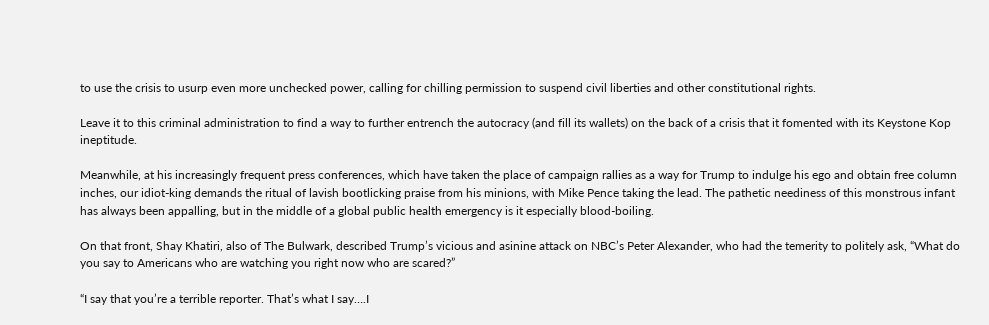to use the crisis to usurp even more unchecked power, calling for chilling permission to suspend civil liberties and other constitutional rights.

Leave it to this criminal administration to find a way to further entrench the autocracy (and fill its wallets) on the back of a crisis that it fomented with its Keystone Kop ineptitude.

Meanwhile, at his increasingly frequent press conferences, which have taken the place of campaign rallies as a way for Trump to indulge his ego and obtain free column inches, our idiot-king demands the ritual of lavish bootlicking praise from his minions, with Mike Pence taking the lead. The pathetic neediness of this monstrous infant has always been appalling, but in the middle of a global public health emergency is it especially blood-boiling.

On that front, Shay Khatiri, also of The Bulwark, described Trump’s vicious and asinine attack on NBC’s Peter Alexander, who had the temerity to politely ask, “What do you say to Americans who are watching you right now who are scared?”

“I say that you’re a terrible reporter. That’s what I say….I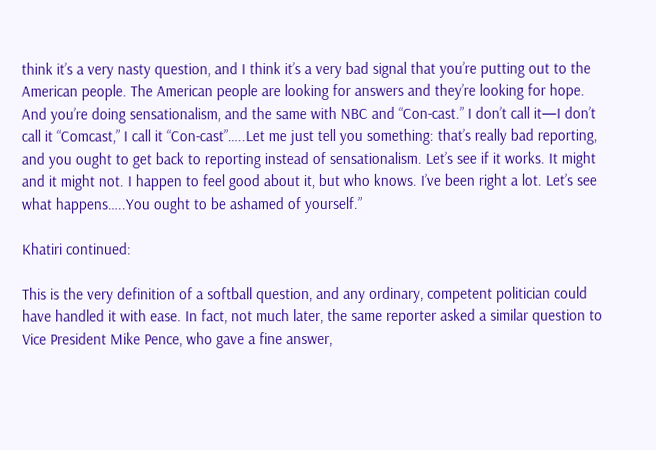think it’s a very nasty question, and I think it’s a very bad signal that you’re putting out to the American people. The American people are looking for answers and they’re looking for hope. And you’re doing sensationalism, and the same with NBC and “Con-cast.” I don’t call it—I don’t call it “Comcast,” I call it “Con-cast”…..Let me just tell you something: that’s really bad reporting, and you ought to get back to reporting instead of sensationalism. Let’s see if it works. It might and it might not. I happen to feel good about it, but who knows. I’ve been right a lot. Let’s see what happens…..You ought to be ashamed of yourself.”

Khatiri continued:

This is the very definition of a softball question, and any ordinary, competent politician could have handled it with ease. In fact, not much later, the same reporter asked a similar question to Vice President Mike Pence, who gave a fine answer,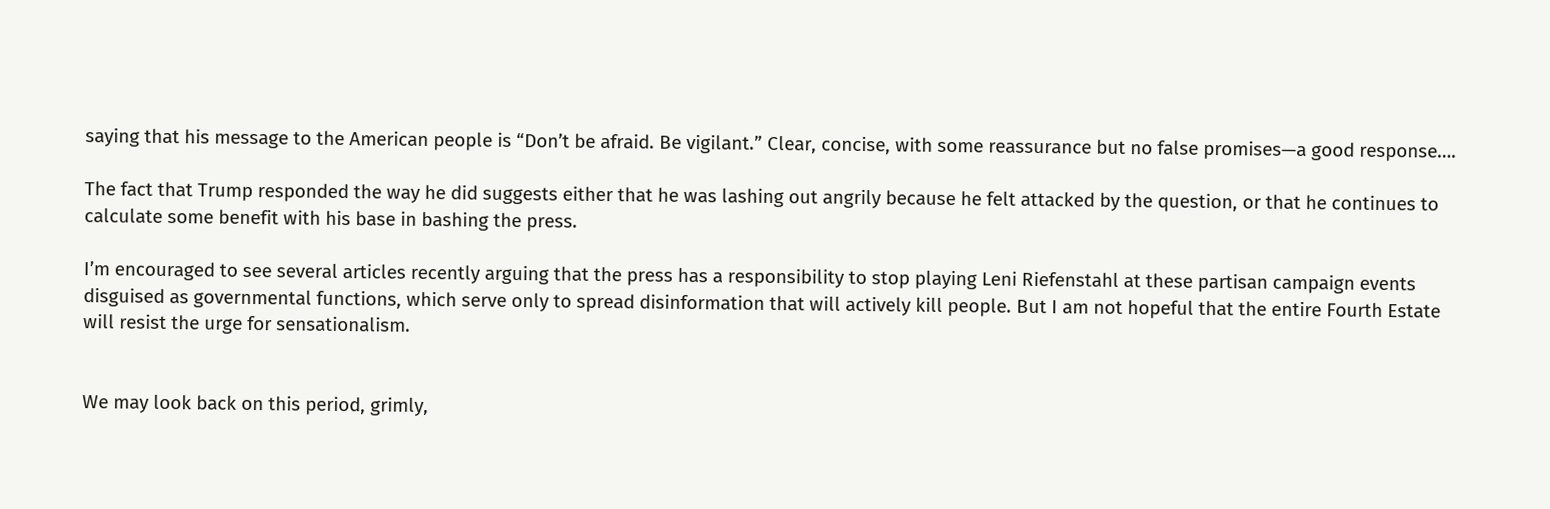saying that his message to the American people is “Don’t be afraid. Be vigilant.” Clear, concise, with some reassurance but no false promises—a good response….

The fact that Trump responded the way he did suggests either that he was lashing out angrily because he felt attacked by the question, or that he continues to calculate some benefit with his base in bashing the press.

I’m encouraged to see several articles recently arguing that the press has a responsibility to stop playing Leni Riefenstahl at these partisan campaign events disguised as governmental functions, which serve only to spread disinformation that will actively kill people. But I am not hopeful that the entire Fourth Estate will resist the urge for sensationalism.


We may look back on this period, grimly,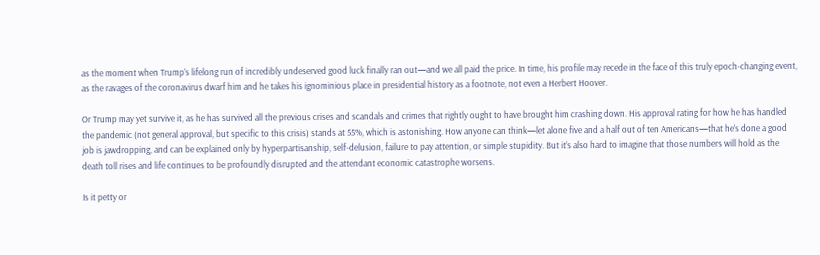as the moment when Trump’s lifelong run of incredibly undeserved good luck finally ran out—and we all paid the price. In time, his profile may recede in the face of this truly epoch-changing event, as the ravages of the coronavirus dwarf him and he takes his ignominious place in presidential history as a footnote, not even a Herbert Hoover.

Or Trump may yet survive it, as he has survived all the previous crises and scandals and crimes that rightly ought to have brought him crashing down. His approval rating for how he has handled the pandemic (not general approval, but specific to this crisis) stands at 55%, which is astonishing. How anyone can think—let alone five and a half out of ten Americans—that he’s done a good job is jawdropping, and can be explained only by hyperpartisanship, self-delusion, failure to pay attention, or simple stupidity. But it’s also hard to imagine that those numbers will hold as the death toll rises and life continues to be profoundly disrupted and the attendant economic catastrophe worsens.

Is it petty or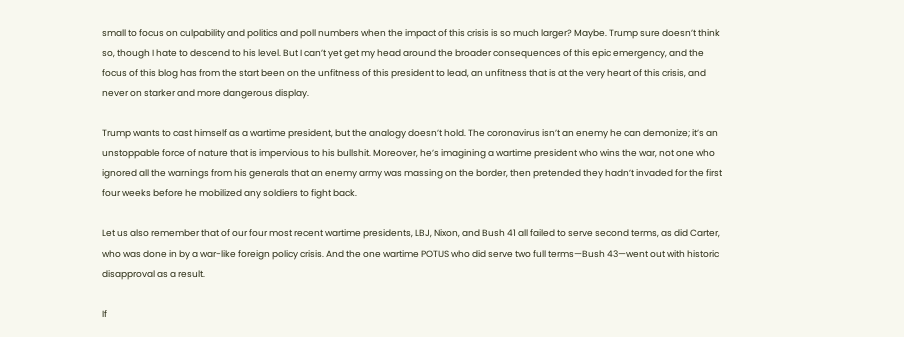small to focus on culpability and politics and poll numbers when the impact of this crisis is so much larger? Maybe. Trump sure doesn’t think so, though I hate to descend to his level. But I can’t yet get my head around the broader consequences of this epic emergency, and the focus of this blog has from the start been on the unfitness of this president to lead, an unfitness that is at the very heart of this crisis, and never on starker and more dangerous display.

Trump wants to cast himself as a wartime president, but the analogy doesn’t hold. The coronavirus isn’t an enemy he can demonize; it’s an unstoppable force of nature that is impervious to his bullshit. Moreover, he’s imagining a wartime president who wins the war, not one who ignored all the warnings from his generals that an enemy army was massing on the border, then pretended they hadn’t invaded for the first four weeks before he mobilized any soldiers to fight back.

Let us also remember that of our four most recent wartime presidents, LBJ, Nixon, and Bush 41 all failed to serve second terms, as did Carter, who was done in by a war-like foreign policy crisis. And the one wartime POTUS who did serve two full terms—Bush 43—went out with historic disapproval as a result.

If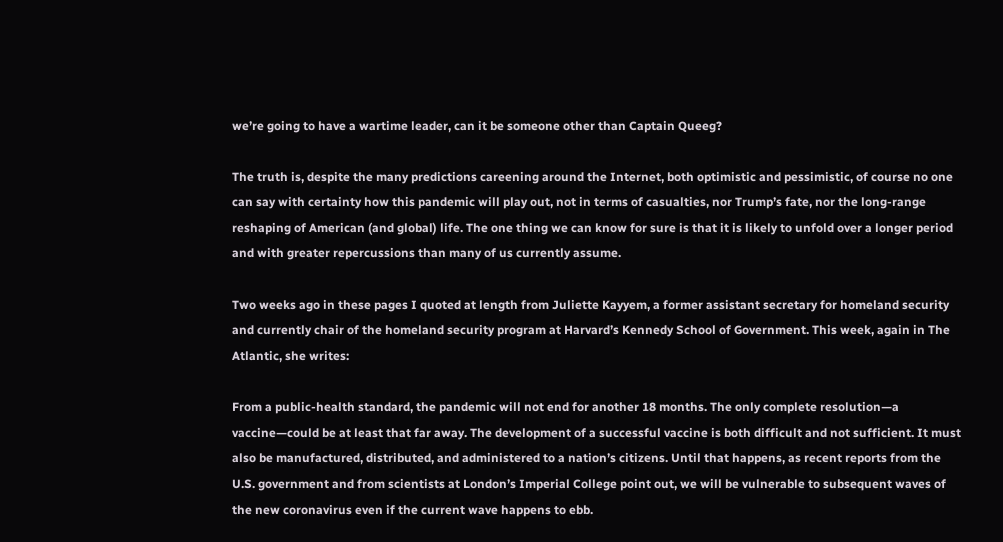we’re going to have a wartime leader, can it be someone other than Captain Queeg?

The truth is, despite the many predictions careening around the Internet, both optimistic and pessimistic, of course no one can say with certainty how this pandemic will play out, not in terms of casualties, nor Trump’s fate, nor the long-range reshaping of American (and global) life. The one thing we can know for sure is that it is likely to unfold over a longer period and with greater repercussions than many of us currently assume.

Two weeks ago in these pages I quoted at length from Juliette Kayyem, a former assistant secretary for homeland security and currently chair of the homeland security program at Harvard’s Kennedy School of Government. This week, again in The Atlantic, she writes:

From a public-health standard, the pandemic will not end for another 18 months. The only complete resolution—a vaccine—could be at least that far away. The development of a successful vaccine is both difficult and not sufficient. It must also be manufactured, distributed, and administered to a nation’s citizens. Until that happens, as recent reports from the U.S. government and from scientists at London’s Imperial College point out, we will be vulnerable to subsequent waves of the new coronavirus even if the current wave happens to ebb.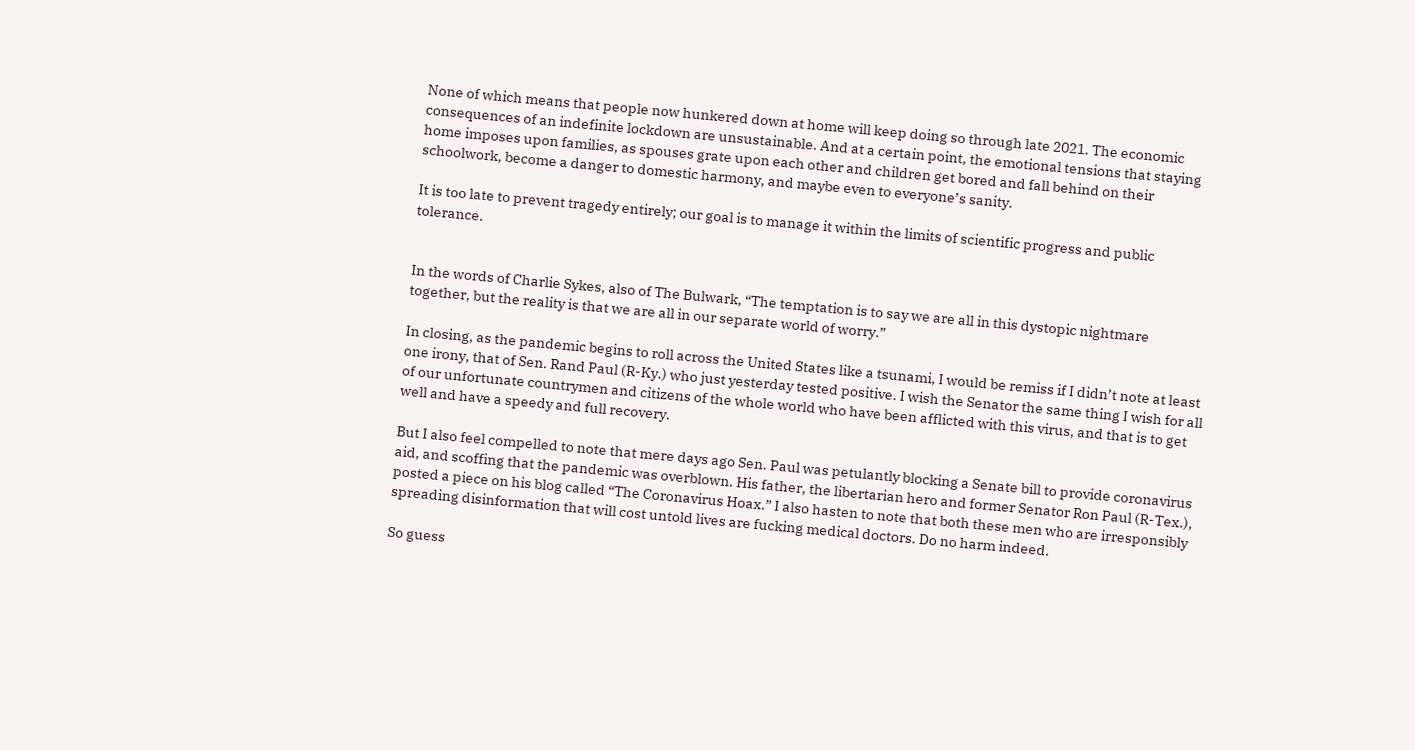None of which means that people now hunkered down at home will keep doing so through late 2021. The economic consequences of an indefinite lockdown are unsustainable. And at a certain point, the emotional tensions that staying home imposes upon families, as spouses grate upon each other and children get bored and fall behind on their schoolwork, become a danger to domestic harmony, and maybe even to everyone’s sanity.

It is too late to prevent tragedy entirely; our goal is to manage it within the limits of scientific progress and public tolerance.


In the words of Charlie Sykes, also of The Bulwark, “The temptation is to say we are all in this dystopic nightmare together, but the reality is that we are all in our separate world of worry.”

In closing, as the pandemic begins to roll across the United States like a tsunami, I would be remiss if I didn’t note at least one irony, that of Sen. Rand Paul (R-Ky.) who just yesterday tested positive. I wish the Senator the same thing I wish for all of our unfortunate countrymen and citizens of the whole world who have been afflicted with this virus, and that is to get well and have a speedy and full recovery.

But I also feel compelled to note that mere days ago Sen. Paul was petulantly blocking a Senate bill to provide coronavirus aid, and scoffing that the pandemic was overblown. His father, the libertarian hero and former Senator Ron Paul (R-Tex.), posted a piece on his blog called “The Coronavirus Hoax.” I also hasten to note that both these men who are irresponsibly spreading disinformation that will cost untold lives are fucking medical doctors. Do no harm indeed.

So guess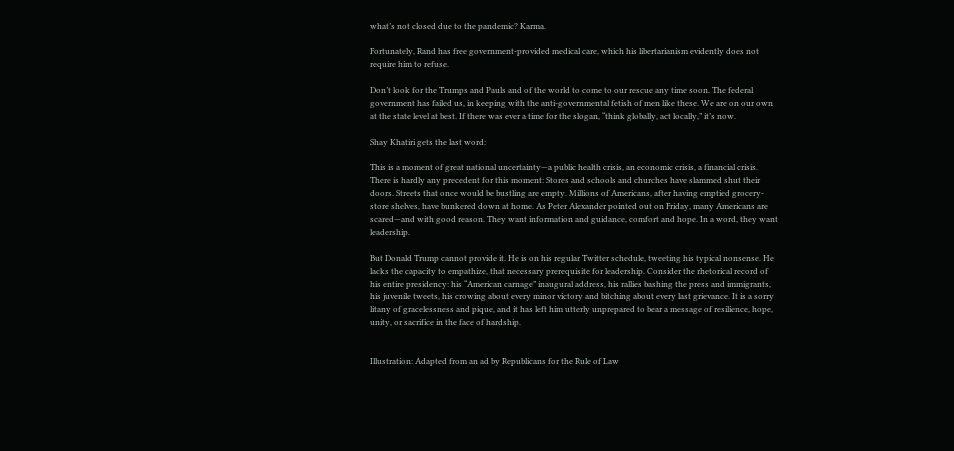what’s not closed due to the pandemic? Karma.

Fortunately, Rand has free government-provided medical care, which his libertarianism evidently does not require him to refuse.

Don’t look for the Trumps and Pauls and of the world to come to our rescue any time soon. The federal government has failed us, in keeping with the anti-governmental fetish of men like these. We are on our own at the state level at best. If there was ever a time for the slogan, “think globally, act locally,” it’s now.

Shay Khatiri gets the last word:

This is a moment of great national uncertainty—a public health crisis, an economic crisis, a financial crisis. There is hardly any precedent for this moment: Stores and schools and churches have slammed shut their doors. Streets that once would be bustling are empty. Millions of Americans, after having emptied grocery-store shelves, have bunkered down at home. As Peter Alexander pointed out on Friday, many Americans are scared—and with good reason. They want information and guidance, comfort and hope. In a word, they want leadership.

But Donald Trump cannot provide it. He is on his regular Twitter schedule, tweeting his typical nonsense. He lacks the capacity to empathize, that necessary prerequisite for leadership. Consider the rhetorical record of his entire presidency: his “American carnage” inaugural address, his rallies bashing the press and immigrants, his juvenile tweets, his crowing about every minor victory and bitching about every last grievance. It is a sorry litany of gracelessness and pique, and it has left him utterly unprepared to bear a message of resilience, hope, unity, or sacrifice in the face of hardship.


Illustration: Adapted from an ad by Republicans for the Rule of Law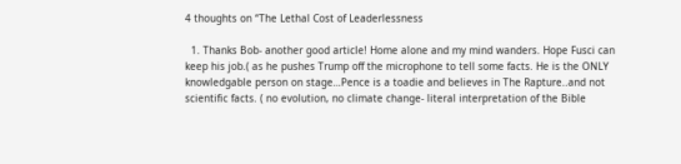4 thoughts on “The Lethal Cost of Leaderlessness

  1. Thanks Bob- another good article! Home alone and my mind wanders. Hope Fusci can keep his job.( as he pushes Trump off the microphone to tell some facts. He is the ONLY knowledgable person on stage…Pence is a toadie and believes in The Rapture..and not scientific facts. ( no evolution, no climate change- literal interpretation of the Bible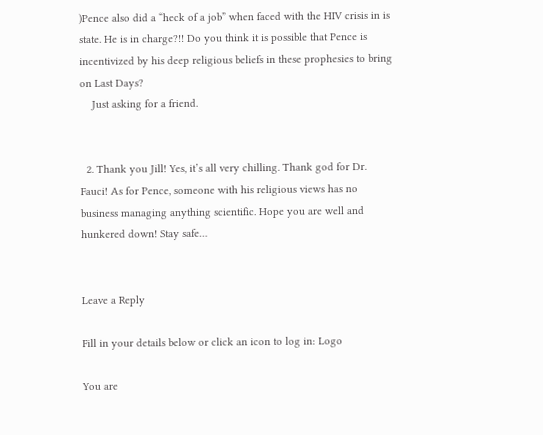)Pence also did a “heck of a job” when faced with the HIV crisis in is state. He is in charge?!! Do you think it is possible that Pence is incentivized by his deep religious beliefs in these prophesies to bring on Last Days?
    Just asking for a friend.


  2. Thank you Jill! Yes, it’s all very chilling. Thank god for Dr. Fauci! As for Pence, someone with his religious views has no business managing anything scientific. Hope you are well and hunkered down! Stay safe…


Leave a Reply

Fill in your details below or click an icon to log in: Logo

You are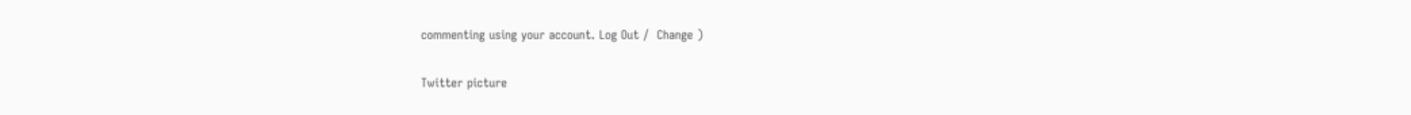commenting using your account. Log Out /  Change )

Twitter picture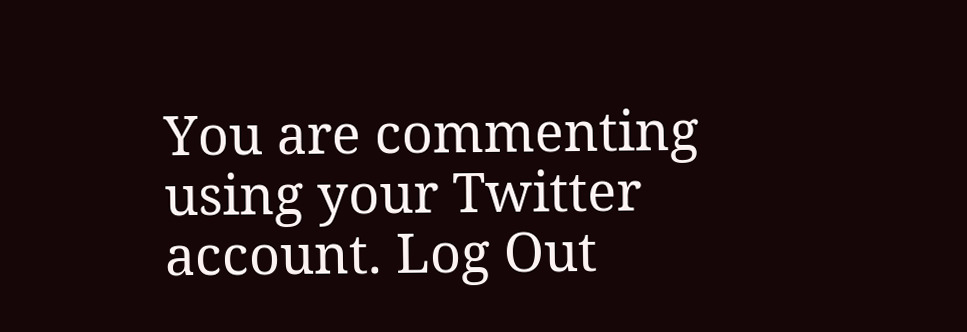You are commenting using your Twitter account. Log Out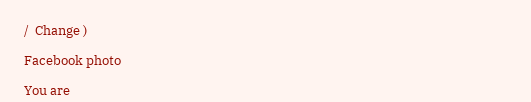/  Change )

Facebook photo

You are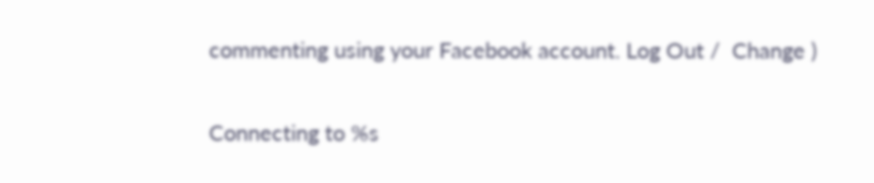commenting using your Facebook account. Log Out /  Change )

Connecting to %s